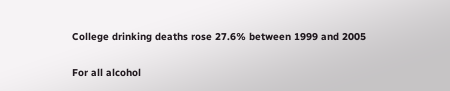College drinking deaths rose 27.6% between 1999 and 2005

For all alcohol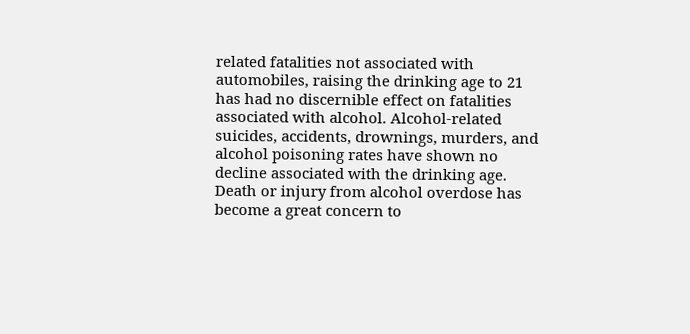related fatalities not associated with automobiles, raising the drinking age to 21 has had no discernible effect on fatalities associated with alcohol. Alcohol-related suicides, accidents, drownings, murders, and alcohol poisoning rates have shown no decline associated with the drinking age. Death or injury from alcohol overdose has become a great concern to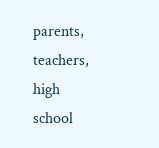parents, teachers, high school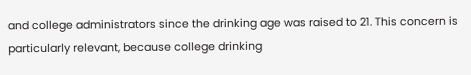and college administrators since the drinking age was raised to 21. This concern is particularly relevant, because college drinking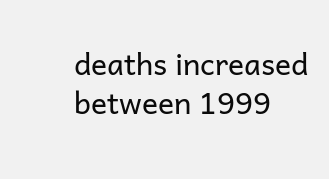deaths increased between 1999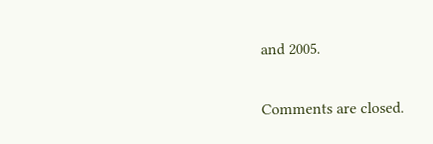and 2005.

Comments are closed.